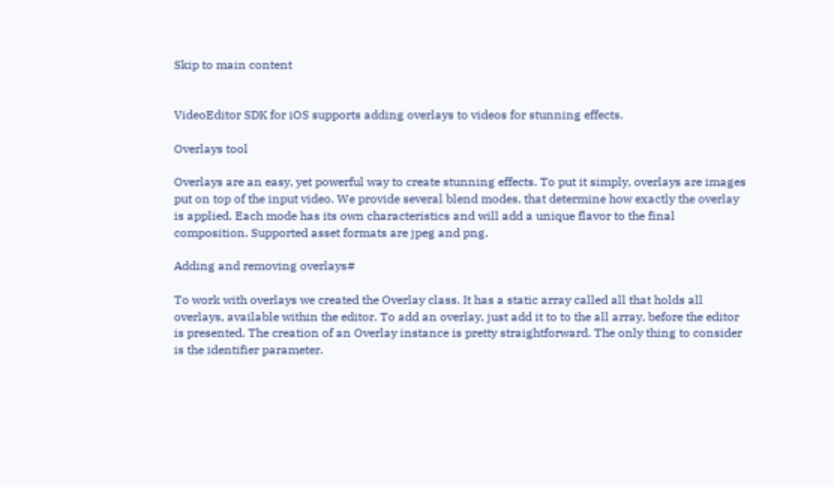Skip to main content


VideoEditor SDK for iOS supports adding overlays to videos for stunning effects.

Overlays tool

Overlays are an easy, yet powerful way to create stunning effects. To put it simply, overlays are images put on top of the input video. We provide several blend modes, that determine how exactly the overlay is applied. Each mode has its own characteristics and will add a unique flavor to the final composition. Supported asset formats are jpeg and png.

Adding and removing overlays#

To work with overlays we created the Overlay class. It has a static array called all that holds all overlays, available within the editor. To add an overlay, just add it to to the all array, before the editor is presented. The creation of an Overlay instance is pretty straightforward. The only thing to consider is the identifier parameter.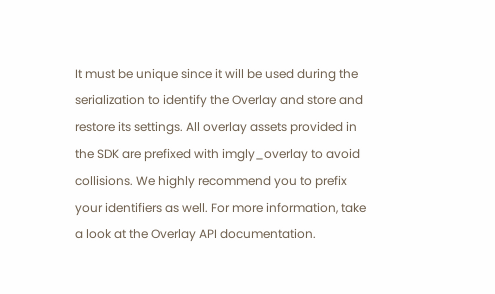It must be unique since it will be used during the serialization to identify the Overlay and store and restore its settings. All overlay assets provided in the SDK are prefixed with imgly_overlay to avoid collisions. We highly recommend you to prefix your identifiers as well. For more information, take a look at the Overlay API documentation.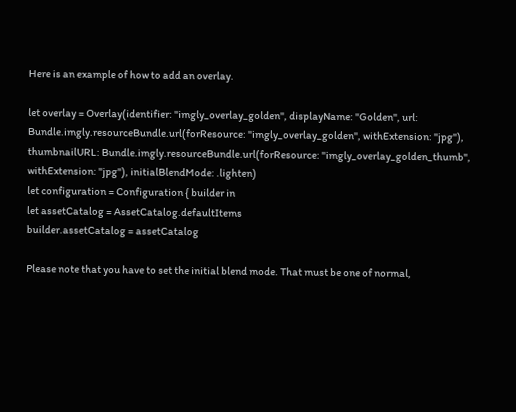Here is an example of how to add an overlay.

let overlay = Overlay(identifier: "imgly_overlay_golden", displayName: "Golden", url: Bundle.imgly.resourceBundle.url(forResource: "imgly_overlay_golden", withExtension: "jpg"), thumbnailURL: Bundle.imgly.resourceBundle.url(forResource: "imgly_overlay_golden_thumb", withExtension: "jpg"), initialBlendMode: .lighten)
let configuration = Configuration { builder in
let assetCatalog = AssetCatalog.defaultItems
builder.assetCatalog = assetCatalog

Please note that you have to set the initial blend mode. That must be one of normal,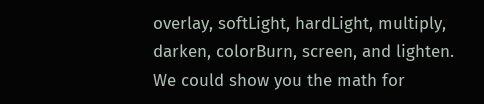overlay, softLight, hardLight, multiply, darken, colorBurn, screen, and lighten. We could show you the math for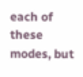each of these modes, but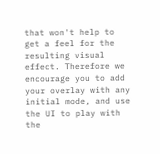that won't help to get a feel for the resulting visual effect. Therefore we encourage you to add your overlay with any initial mode, and use the UI to play with the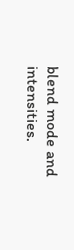blend mode and intensities.